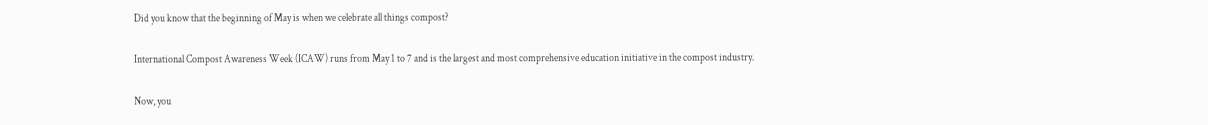Did you know that the beginning of May is when we celebrate all things compost?

International Compost Awareness Week (ICAW) runs from May 1 to 7 and is the largest and most comprehensive education initiative in the compost industry.

Now, you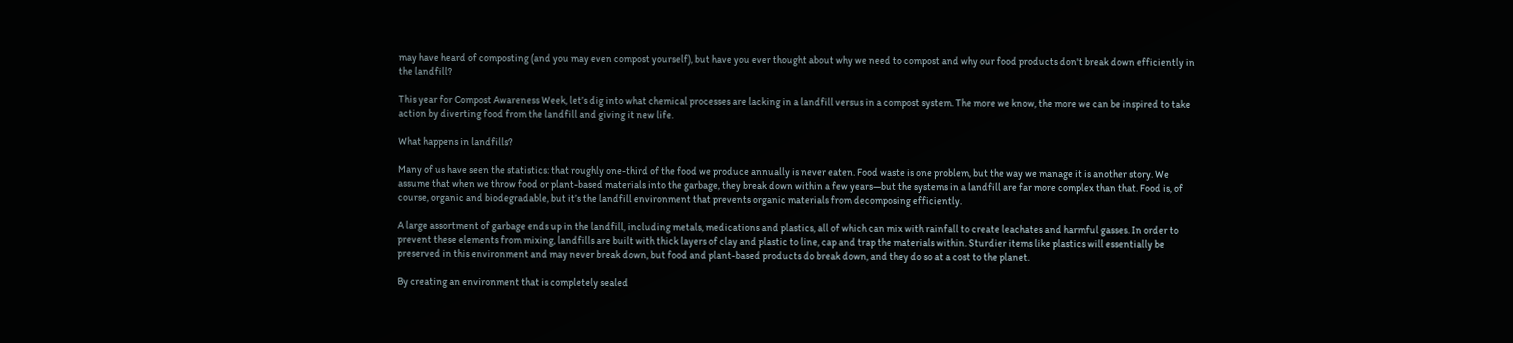may have heard of composting (and you may even compost yourself), but have you ever thought about why we need to compost and why our food products don't break down efficiently in the landfill?

This year for Compost Awareness Week, let’s dig into what chemical processes are lacking in a landfill versus in a compost system. The more we know, the more we can be inspired to take action by diverting food from the landfill and giving it new life.

What happens in landfills?

Many of us have seen the statistics: that roughly one-third of the food we produce annually is never eaten. Food waste is one problem, but the way we manage it is another story. We assume that when we throw food or plant-based materials into the garbage, they break down within a few years—but the systems in a landfill are far more complex than that. Food is, of course, organic and biodegradable, but it’s the landfill environment that prevents organic materials from decomposing efficiently.

A large assortment of garbage ends up in the landfill, including metals, medications and plastics, all of which can mix with rainfall to create leachates and harmful gasses. In order to prevent these elements from mixing, landfills are built with thick layers of clay and plastic to line, cap and trap the materials within. Sturdier items like plastics will essentially be preserved in this environment and may never break down, but food and plant-based products do break down, and they do so at a cost to the planet.

By creating an environment that is completely sealed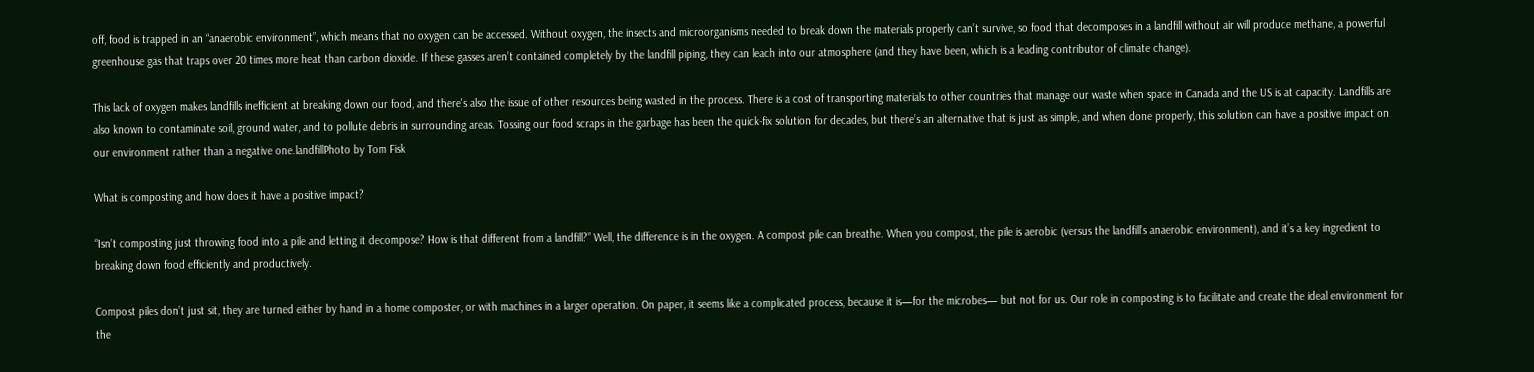off, food is trapped in an “anaerobic environment”, which means that no oxygen can be accessed. Without oxygen, the insects and microorganisms needed to break down the materials properly can’t survive, so food that decomposes in a landfill without air will produce methane, a powerful greenhouse gas that traps over 20 times more heat than carbon dioxide. If these gasses aren’t contained completely by the landfill piping, they can leach into our atmosphere (and they have been, which is a leading contributor of climate change).

This lack of oxygen makes landfills inefficient at breaking down our food, and there's also the issue of other resources being wasted in the process. There is a cost of transporting materials to other countries that manage our waste when space in Canada and the US is at capacity. Landfills are also known to contaminate soil, ground water, and to pollute debris in surrounding areas. Tossing our food scraps in the garbage has been the quick-fix solution for decades, but there’s an alternative that is just as simple, and when done properly, this solution can have a positive impact on our environment rather than a negative one.landfillPhoto by Tom Fisk

What is composting and how does it have a positive impact?

“Isn’t composting just throwing food into a pile and letting it decompose? How is that different from a landfill?” Well, the difference is in the oxygen. A compost pile can breathe. When you compost, the pile is aerobic (versus the landfill’s anaerobic environment), and it’s a key ingredient to breaking down food efficiently and productively.

Compost piles don’t just sit, they are turned either by hand in a home composter, or with machines in a larger operation. On paper, it seems like a complicated process, because it is—for the microbes— but not for us. Our role in composting is to facilitate and create the ideal environment for the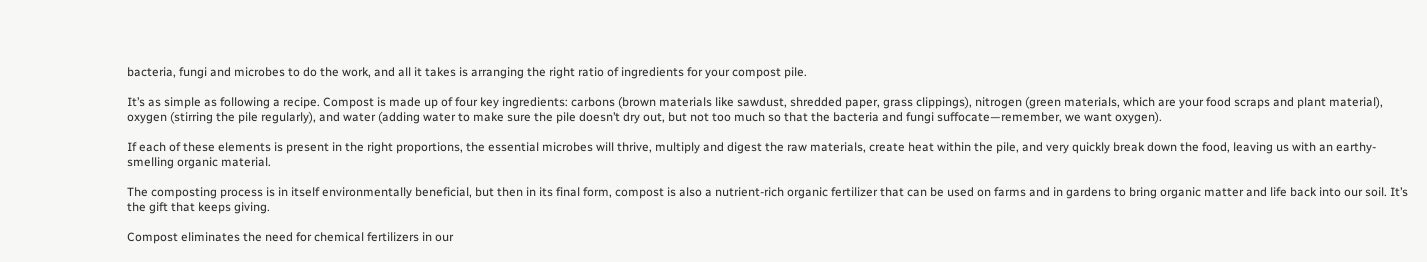bacteria, fungi and microbes to do the work, and all it takes is arranging the right ratio of ingredients for your compost pile.

It’s as simple as following a recipe. Compost is made up of four key ingredients: carbons (brown materials like sawdust, shredded paper, grass clippings), nitrogen (green materials, which are your food scraps and plant material), oxygen (stirring the pile regularly), and water (adding water to make sure the pile doesn’t dry out, but not too much so that the bacteria and fungi suffocate—remember, we want oxygen).

If each of these elements is present in the right proportions, the essential microbes will thrive, multiply and digest the raw materials, create heat within the pile, and very quickly break down the food, leaving us with an earthy-smelling organic material.

The composting process is in itself environmentally beneficial, but then in its final form, compost is also a nutrient-rich organic fertilizer that can be used on farms and in gardens to bring organic matter and life back into our soil. It’s the gift that keeps giving.

Compost eliminates the need for chemical fertilizers in our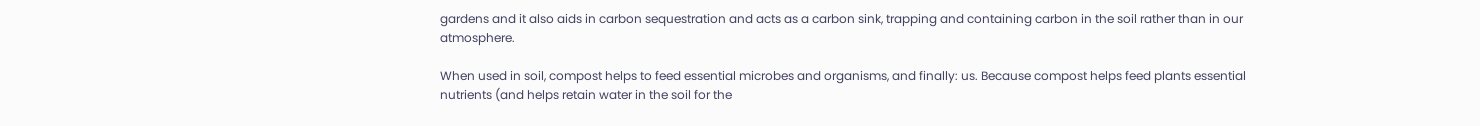gardens and it also aids in carbon sequestration and acts as a carbon sink, trapping and containing carbon in the soil rather than in our atmosphere.

When used in soil, compost helps to feed essential microbes and organisms, and finally: us. Because compost helps feed plants essential nutrients (and helps retain water in the soil for the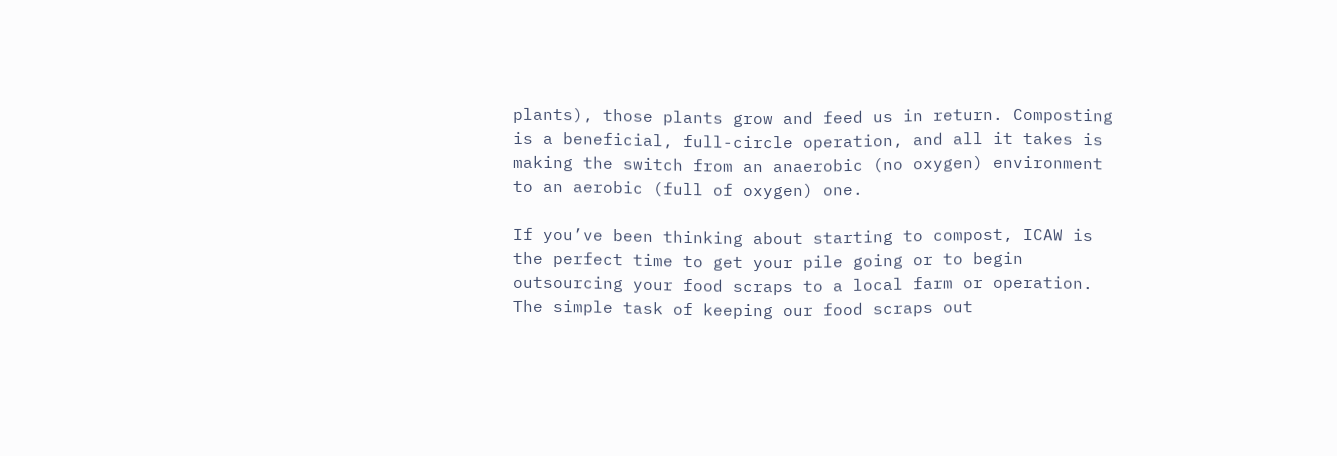plants), those plants grow and feed us in return. Composting is a beneficial, full-circle operation, and all it takes is making the switch from an anaerobic (no oxygen) environment to an aerobic (full of oxygen) one.

If you’ve been thinking about starting to compost, ICAW is the perfect time to get your pile going or to begin outsourcing your food scraps to a local farm or operation. The simple task of keeping our food scraps out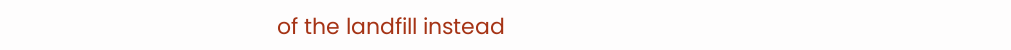of the landfill instead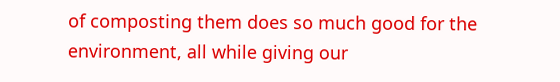of composting them does so much good for the environment, all while giving our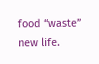food “waste” new life.